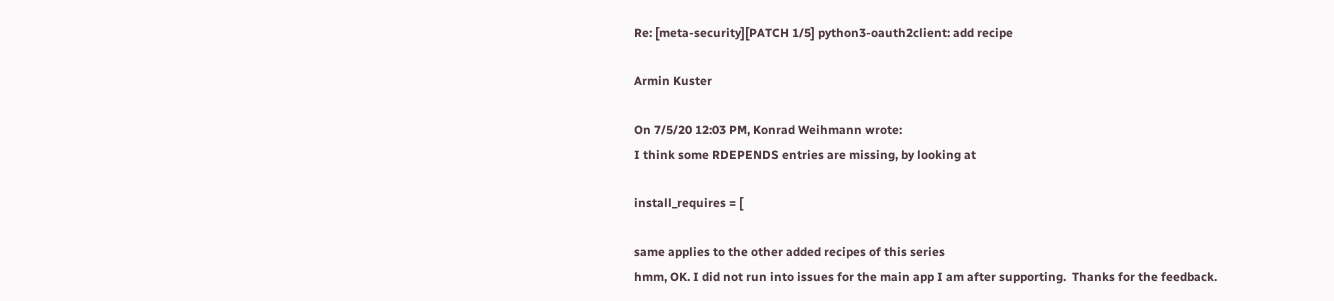Re: [meta-security][PATCH 1/5] python3-oauth2client: add recipe

Armin Kuster

On 7/5/20 12:03 PM, Konrad Weihmann wrote:
I think some RDEPENDS entries are missing, by looking at

install_requires = [

same applies to the other added recipes of this series
hmm, OK. I did not run into issues for the main app I am after supporting.  Thanks for the feedback.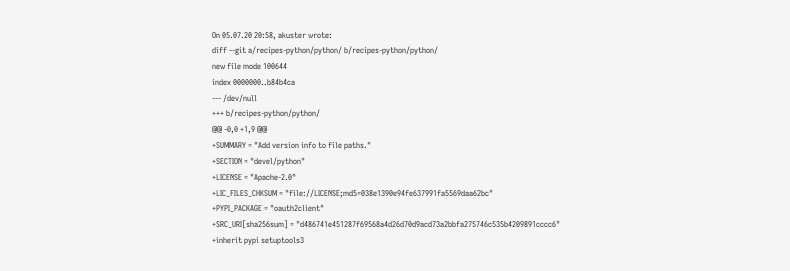On 05.07.20 20:58, akuster wrote:
diff --git a/recipes-python/python/ b/recipes-python/python/
new file mode 100644
index 0000000..b84b4ca
--- /dev/null
+++ b/recipes-python/python/
@@ -0,0 +1,9 @@
+SUMMARY = "Add version info to file paths."
+SECTION = "devel/python"
+LICENSE = "Apache-2.0"
+LIC_FILES_CHKSUM = "file://LICENSE;md5=038e1390e94fe637991fa5569daa62bc"
+PYPI_PACKAGE = "oauth2client"
+SRC_URI[sha256sum] = "d486741e451287f69568a4d26d70d9acd73a2bbfa275746c535b4209891cccc6"
+inherit pypi setuptools3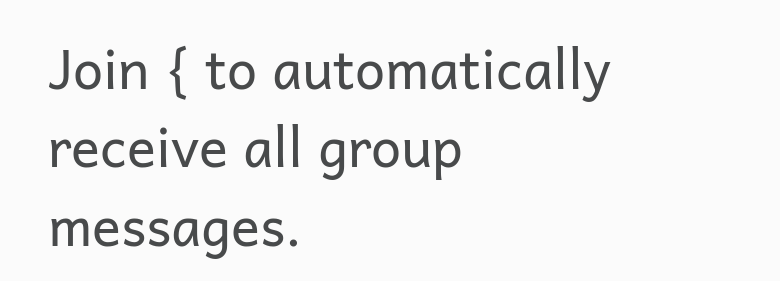Join { to automatically receive all group messages.